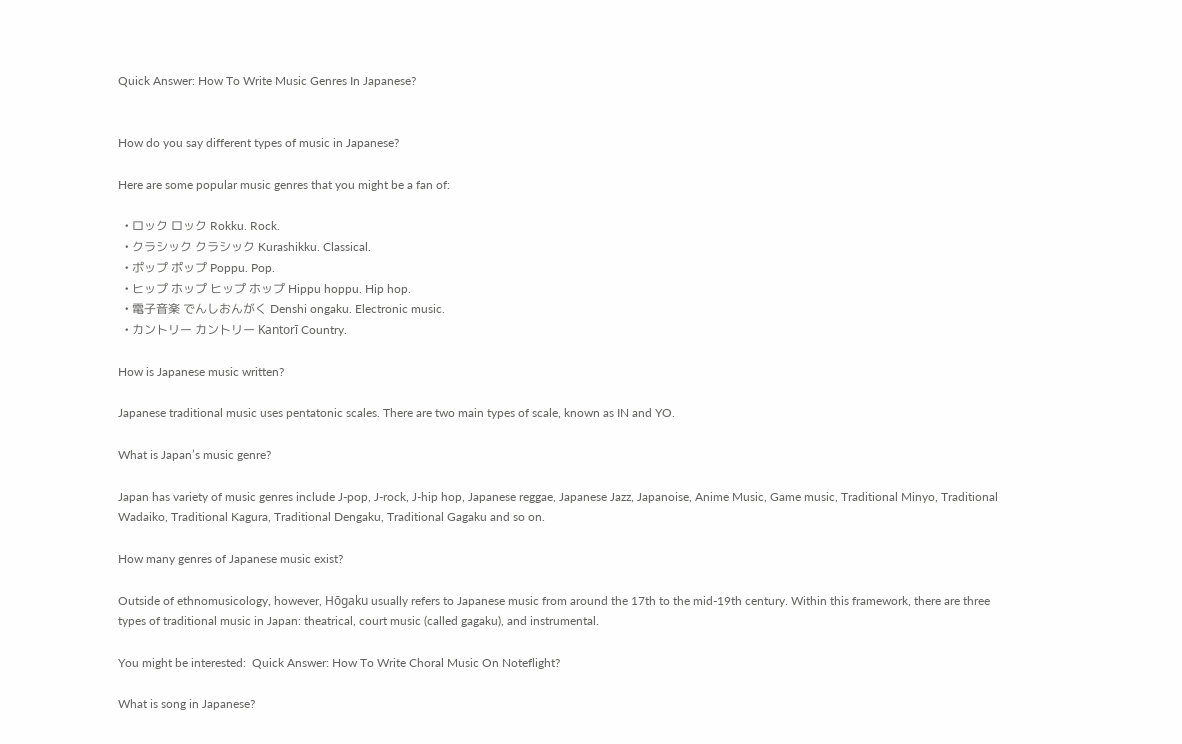Quick Answer: How To Write Music Genres In Japanese?


How do you say different types of music in Japanese?

Here are some popular music genres that you might be a fan of:

  • ロック ロック Rokku. Rock.
  • クラシック クラシック Kurashikku. Classical.
  • ポップ ポップ Poppu. Pop.
  • ヒップ ホップ ヒップ ホップ Hippu hoppu. Hip hop.
  • 電子音楽 でんしおんがく Denshi ongaku. Electronic music.
  • カントリー カントリー Kantorī Country.

How is Japanese music written?

Japanese traditional music uses pentatonic scales. There are two main types of scale, known as IN and YO.

What is Japan’s music genre?

Japan has variety of music genres include J-pop, J-rock, J-hip hop, Japanese reggae, Japanese Jazz, Japanoise, Anime Music, Game music, Traditional Minyo, Traditional Wadaiko, Traditional Kagura, Traditional Dengaku, Traditional Gagaku and so on.

How many genres of Japanese music exist?

Outside of ethnomusicology, however, Hōgaku usually refers to Japanese music from around the 17th to the mid-19th century. Within this framework, there are three types of traditional music in Japan: theatrical, court music (called gagaku), and instrumental.

You might be interested:  Quick Answer: How To Write Choral Music On Noteflight?

What is song in Japanese?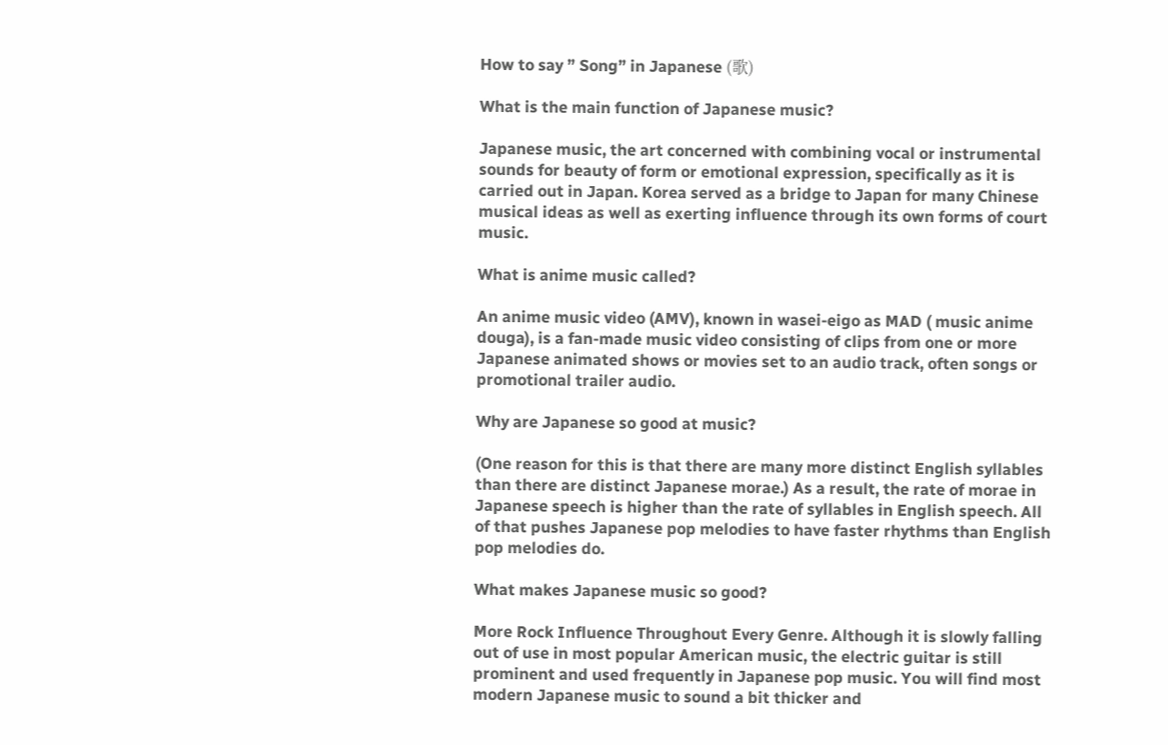How to say ” Song” in Japanese (歌)

What is the main function of Japanese music?

Japanese music, the art concerned with combining vocal or instrumental sounds for beauty of form or emotional expression, specifically as it is carried out in Japan. Korea served as a bridge to Japan for many Chinese musical ideas as well as exerting influence through its own forms of court music.

What is anime music called?

An anime music video (AMV), known in wasei-eigo as MAD ( music anime douga), is a fan-made music video consisting of clips from one or more Japanese animated shows or movies set to an audio track, often songs or promotional trailer audio.

Why are Japanese so good at music?

(One reason for this is that there are many more distinct English syllables than there are distinct Japanese morae.) As a result, the rate of morae in Japanese speech is higher than the rate of syllables in English speech. All of that pushes Japanese pop melodies to have faster rhythms than English pop melodies do.

What makes Japanese music so good?

More Rock Influence Throughout Every Genre. Although it is slowly falling out of use in most popular American music, the electric guitar is still prominent and used frequently in Japanese pop music. You will find most modern Japanese music to sound a bit thicker and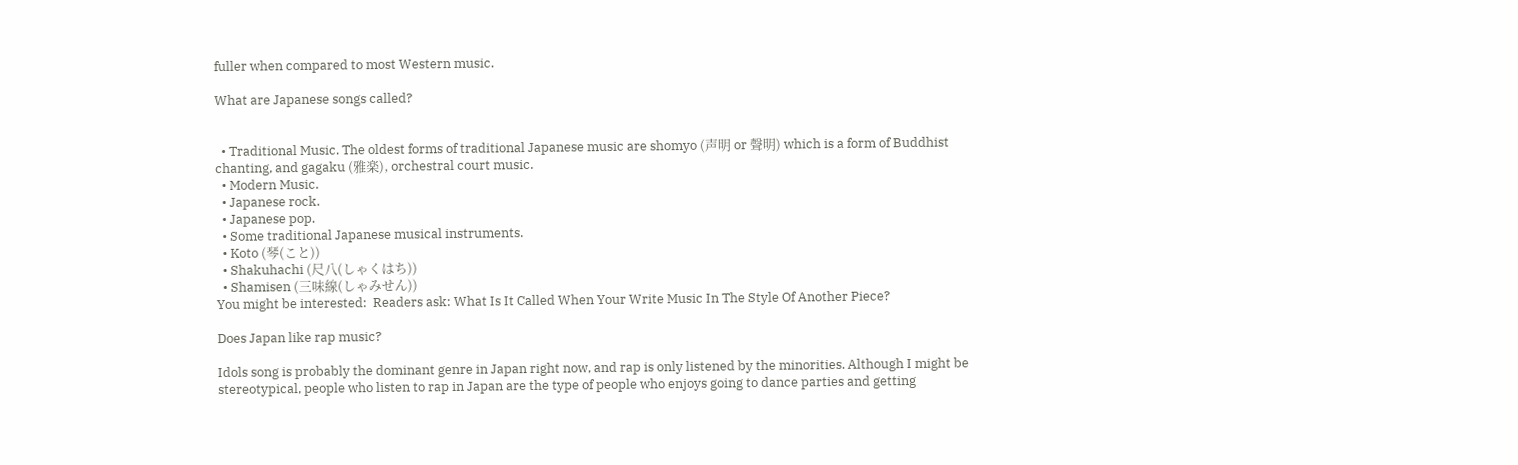fuller when compared to most Western music.

What are Japanese songs called?


  • Traditional Music. The oldest forms of traditional Japanese music are shomyo (声明 or 聲明) which is a form of Buddhist chanting, and gagaku (雅楽), orchestral court music.
  • Modern Music.
  • Japanese rock.
  • Japanese pop.
  • Some traditional Japanese musical instruments.
  • Koto (琴(こと))
  • Shakuhachi (尺八(しゃくはち))
  • Shamisen (三味線(しゃみせん))
You might be interested:  Readers ask: What Is It Called When Your Write Music In The Style Of Another Piece?

Does Japan like rap music?

Idols song is probably the dominant genre in Japan right now, and rap is only listened by the minorities. Although I might be stereotypical, people who listen to rap in Japan are the type of people who enjoys going to dance parties and getting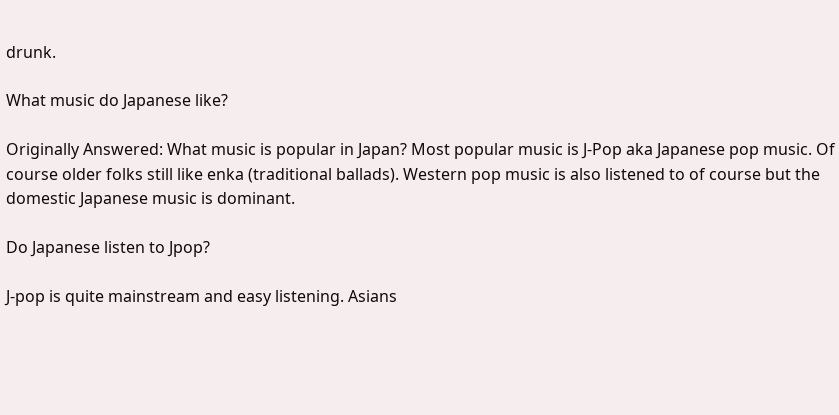drunk.

What music do Japanese like?

Originally Answered: What music is popular in Japan? Most popular music is J-Pop aka Japanese pop music. Of course older folks still like enka (traditional ballads). Western pop music is also listened to of course but the domestic Japanese music is dominant.

Do Japanese listen to Jpop?

J-pop is quite mainstream and easy listening. Asians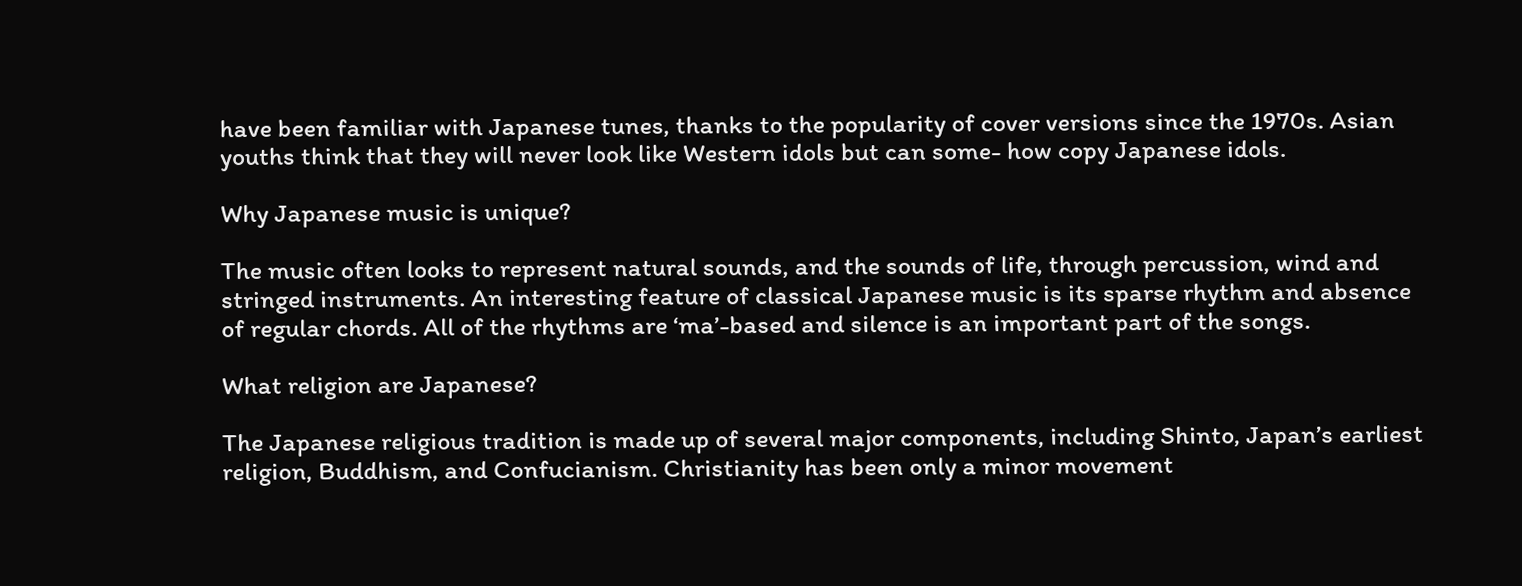have been familiar with Japanese tunes, thanks to the popularity of cover versions since the 1970s. Asian youths think that they will never look like Western idols but can some- how copy Japanese idols.

Why Japanese music is unique?

The music often looks to represent natural sounds, and the sounds of life, through percussion, wind and stringed instruments. An interesting feature of classical Japanese music is its sparse rhythm and absence of regular chords. All of the rhythms are ‘ma’-based and silence is an important part of the songs.

What religion are Japanese?

The Japanese religious tradition is made up of several major components, including Shinto, Japan’s earliest religion, Buddhism, and Confucianism. Christianity has been only a minor movement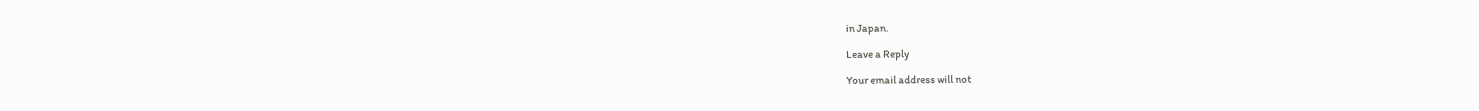in Japan.

Leave a Reply

Your email address will not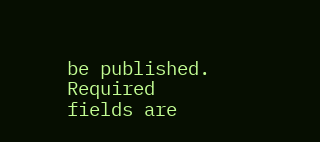be published. Required fields are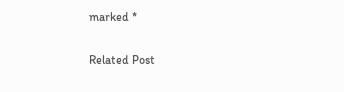marked *

Related Post